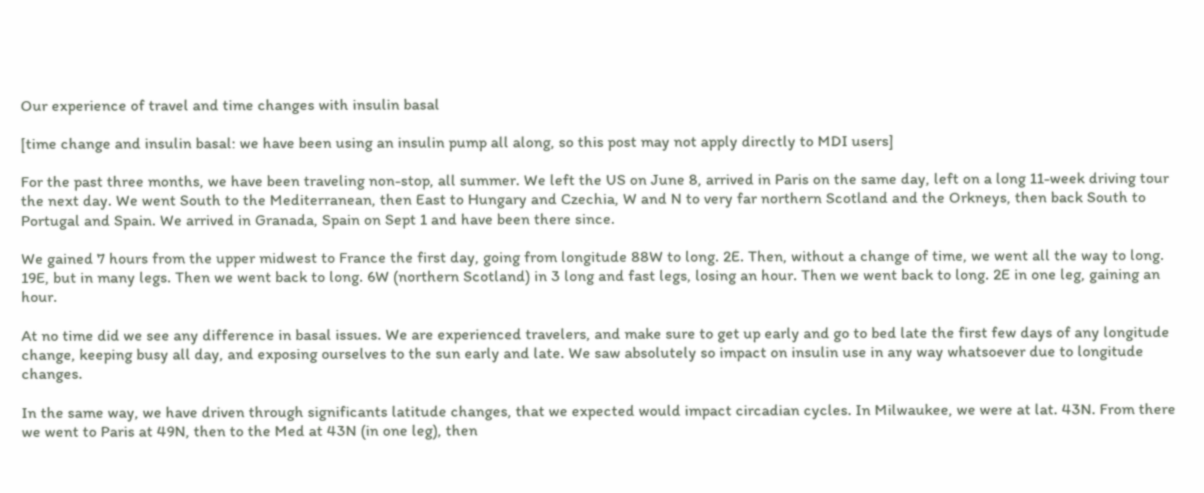Our experience of travel and time changes with insulin basal

[time change and insulin basal: we have been using an insulin pump all along, so this post may not apply directly to MDI users]

For the past three months, we have been traveling non-stop, all summer. We left the US on June 8, arrived in Paris on the same day, left on a long 11-week driving tour the next day. We went South to the Mediterranean, then East to Hungary and Czechia, W and N to very far northern Scotland and the Orkneys, then back South to Portugal and Spain. We arrived in Granada, Spain on Sept 1 and have been there since.

We gained 7 hours from the upper midwest to France the first day, going from longitude 88W to long. 2E. Then, without a change of time, we went all the way to long. 19E, but in many legs. Then we went back to long. 6W (northern Scotland) in 3 long and fast legs, losing an hour. Then we went back to long. 2E in one leg, gaining an hour.

At no time did we see any difference in basal issues. We are experienced travelers, and make sure to get up early and go to bed late the first few days of any longitude change, keeping busy all day, and exposing ourselves to the sun early and late. We saw absolutely so impact on insulin use in any way whatsoever due to longitude changes.

In the same way, we have driven through significants latitude changes, that we expected would impact circadian cycles. In Milwaukee, we were at lat. 43N. From there we went to Paris at 49N, then to the Med at 43N (in one leg), then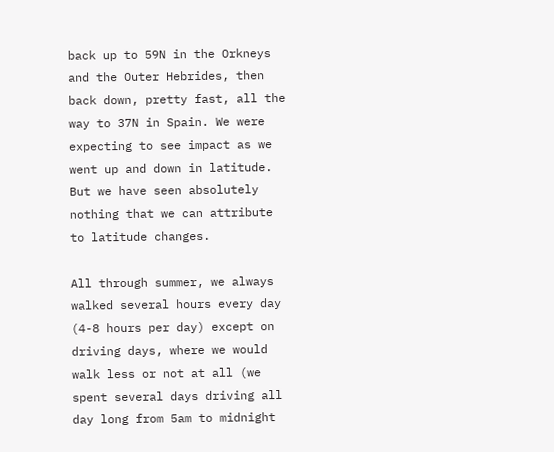back up to 59N in the Orkneys and the Outer Hebrides, then back down, pretty fast, all the way to 37N in Spain. We were expecting to see impact as we went up and down in latitude. But we have seen absolutely nothing that we can attribute to latitude changes.

All through summer, we always walked several hours every day (4-8 hours per day) except on driving days, where we would walk less or not at all (we spent several days driving all day long from 5am to midnight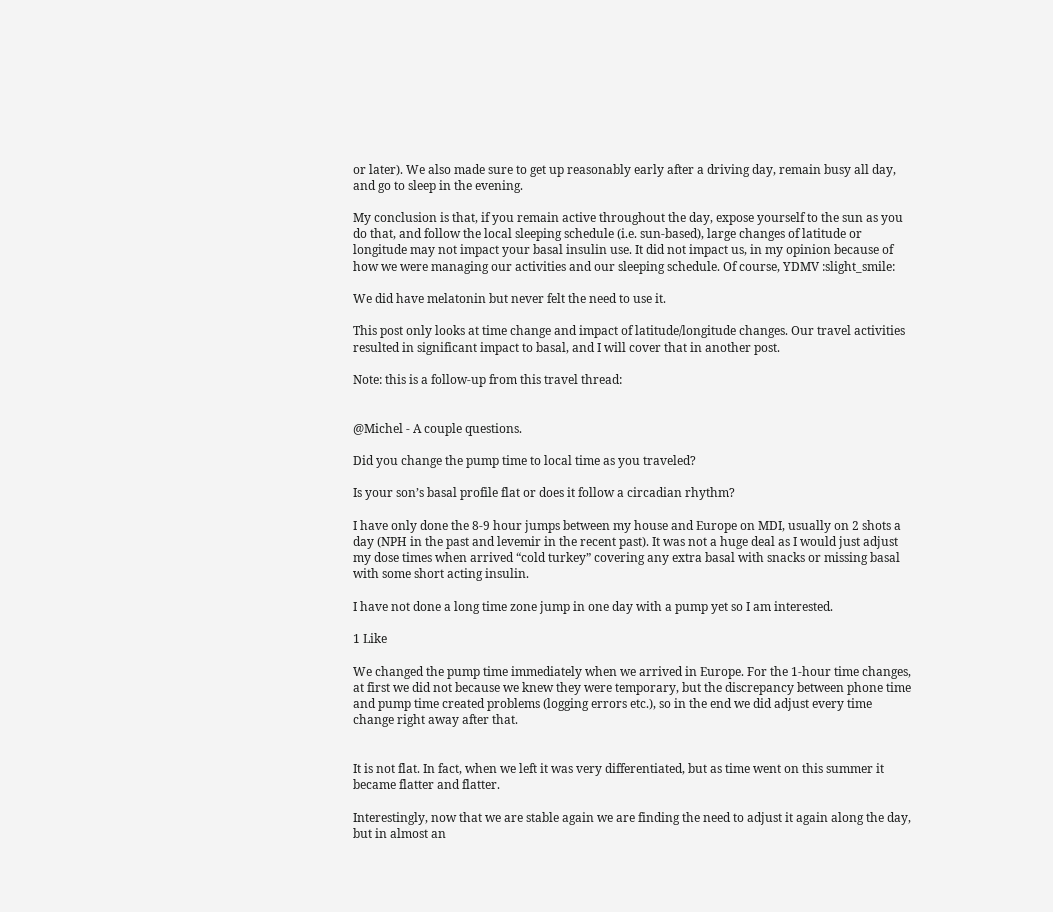or later). We also made sure to get up reasonably early after a driving day, remain busy all day, and go to sleep in the evening.

My conclusion is that, if you remain active throughout the day, expose yourself to the sun as you do that, and follow the local sleeping schedule (i.e. sun-based), large changes of latitude or longitude may not impact your basal insulin use. It did not impact us, in my opinion because of how we were managing our activities and our sleeping schedule. Of course, YDMV :slight_smile:

We did have melatonin but never felt the need to use it.

This post only looks at time change and impact of latitude/longitude changes. Our travel activities resulted in significant impact to basal, and I will cover that in another post.

Note: this is a follow-up from this travel thread:


@Michel - A couple questions.

Did you change the pump time to local time as you traveled?

Is your son’s basal profile flat or does it follow a circadian rhythm?

I have only done the 8-9 hour jumps between my house and Europe on MDI, usually on 2 shots a day (NPH in the past and levemir in the recent past). It was not a huge deal as I would just adjust my dose times when arrived “cold turkey” covering any extra basal with snacks or missing basal with some short acting insulin.

I have not done a long time zone jump in one day with a pump yet so I am interested.

1 Like

We changed the pump time immediately when we arrived in Europe. For the 1-hour time changes, at first we did not because we knew they were temporary, but the discrepancy between phone time and pump time created problems (logging errors etc.), so in the end we did adjust every time change right away after that.


It is not flat. In fact, when we left it was very differentiated, but as time went on this summer it became flatter and flatter.

Interestingly, now that we are stable again we are finding the need to adjust it again along the day, but in almost an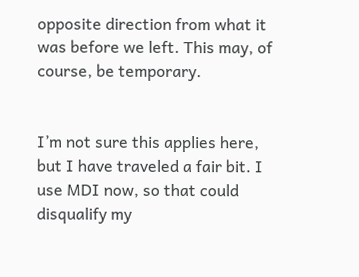opposite direction from what it was before we left. This may, of course, be temporary.


I’m not sure this applies here, but I have traveled a fair bit. I use MDI now, so that could disqualify my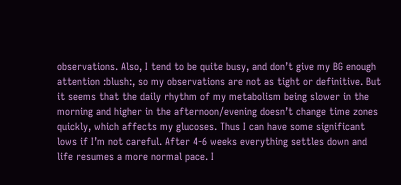observations. Also, I tend to be quite busy, and don’t give my BG enough attention :blush:, so my observations are not as tight or definitive. But it seems that the daily rhythm of my metabolism being slower in the morning and higher in the afternoon/evening doesn’t change time zones quickly, which affects my glucoses. Thus I can have some significant lows if I’m not careful. After 4-6 weeks everything settles down and life resumes a more normal pace. I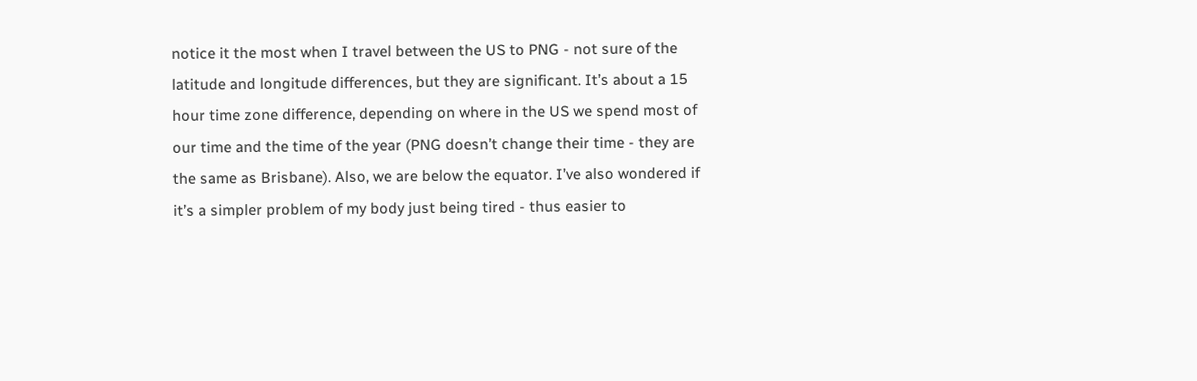notice it the most when I travel between the US to PNG - not sure of the latitude and longitude differences, but they are significant. It’s about a 15 hour time zone difference, depending on where in the US we spend most of our time and the time of the year (PNG doesn’t change their time - they are the same as Brisbane). Also, we are below the equator. I’ve also wondered if it’s a simpler problem of my body just being tired - thus easier to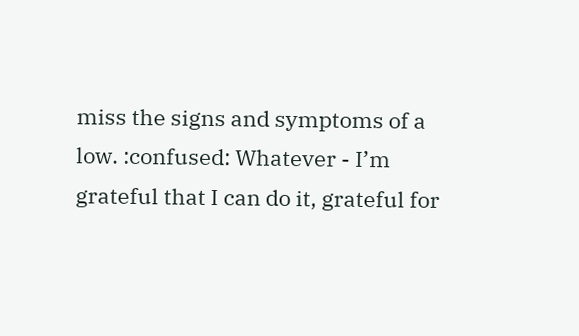miss the signs and symptoms of a low. :confused: Whatever - I’m grateful that I can do it, grateful for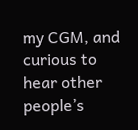my CGM, and curious to hear other people’s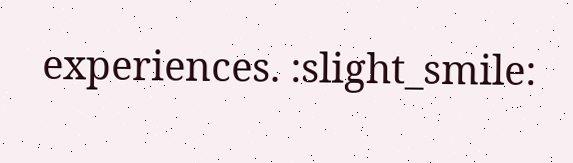experiences. :slight_smile: